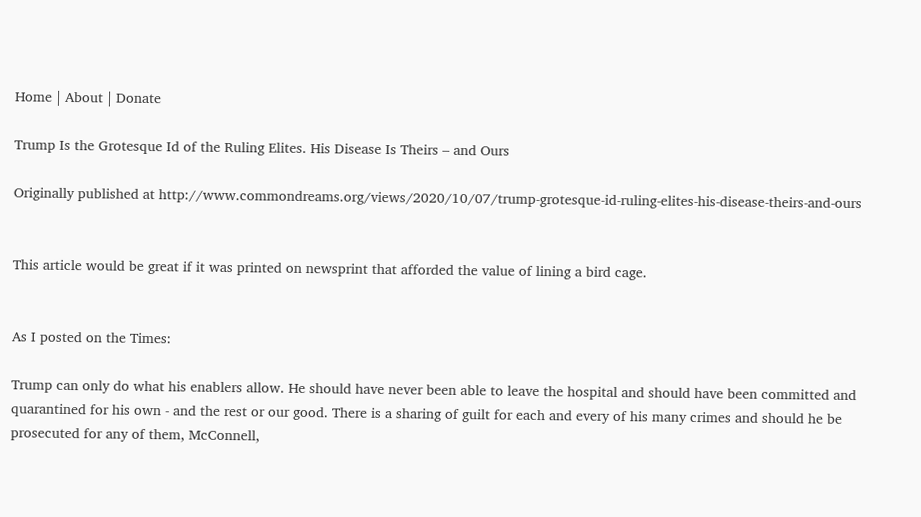Home | About | Donate

Trump Is the Grotesque Id of the Ruling Elites. His Disease Is Theirs – and Ours

Originally published at http://www.commondreams.org/views/2020/10/07/trump-grotesque-id-ruling-elites-his-disease-theirs-and-ours


This article would be great if it was printed on newsprint that afforded the value of lining a bird cage.


As I posted on the Times:

Trump can only do what his enablers allow. He should have never been able to leave the hospital and should have been committed and quarantined for his own - and the rest or our good. There is a sharing of guilt for each and every of his many crimes and should he be prosecuted for any of them, McConnell,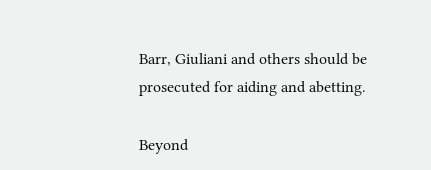Barr, Giuliani and others should be prosecuted for aiding and abetting.

Beyond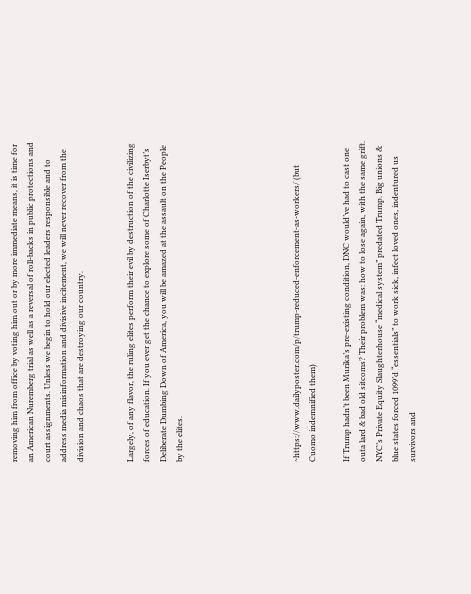removing him from office by voting him out or by more immediate means, it is time for an American Nuremberg trial as well as a reversal of roll-backs in public protections and court assignments. Unless we begin to hold our elected leaders responsible and to address media misinformation and divisive incitement, we will never recover from the division and chaos that are destroying our country.


Largely, of any flavor, the ruling elites perform their evil by destruction of the civilizing forces of education. If you ever get the chance to explore some of Charlotte Iserbyt’s Deliberate Dumbing Down of America, you will be amazed at the assault on the People by the elites.






~https://www.dailyposter.com/p/trump-reduced-enforcement-as-workers/ (but Cuomo indemnified them)

If Trump hadn’t been Murika’s pre-existing condition, DNC would’ve had to cast one outa lard & bad old sitcoms? Their problem was: how to lose again, with the same grift. NYC’s Private Equity Slaughterhouse “medical system” predated Trump. Big unions & blue states forced 1099’d “essentials” to work sick, infect loved ones, indentured us survivors and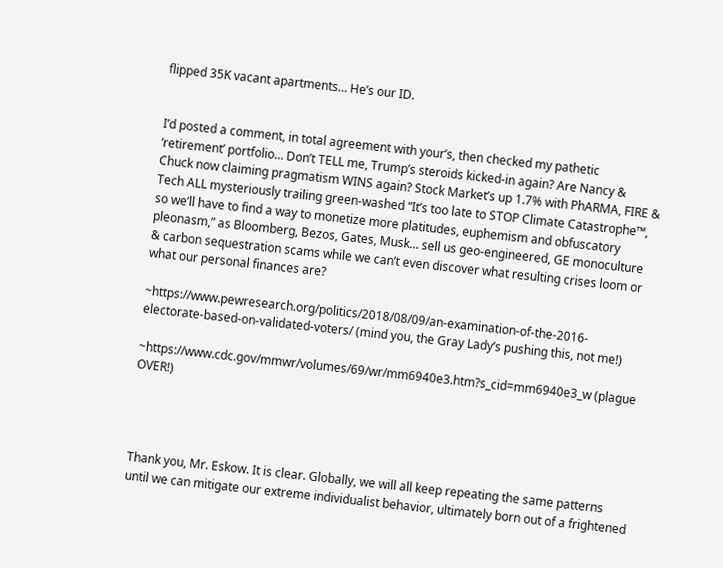flipped 35K vacant apartments… He’s our ID.


I’d posted a comment, in total agreement with your’s, then checked my pathetic ‘retirement’ portfolio… Don’t TELL me, Trump’s steroids kicked-in again? Are Nancy & Chuck now claiming pragmatism WINS again? Stock Market’s up 1.7% with PhARMA, FIRE & Tech ALL mysteriously trailing green-washed “It’s too late to STOP Climate Catastrophe™, so we’ll have to find a way to monetize more platitudes, euphemism and obfuscatory pleonasm,” as Bloomberg, Bezos, Gates, Musk… sell us geo-engineered, GE monoculture & carbon sequestration scams while we can’t even discover what resulting crises loom or what our personal finances are?

~https://www.pewresearch.org/politics/2018/08/09/an-examination-of-the-2016-electorate-based-on-validated-voters/ (mind you, the Gray Lady’s pushing this, not me!)

~https://www.cdc.gov/mmwr/volumes/69/wr/mm6940e3.htm?s_cid=mm6940e3_w (plague OVER!)




Thank you, Mr. Eskow. It is clear. Globally, we will all keep repeating the same patterns until we can mitigate our extreme individualist behavior, ultimately born out of a frightened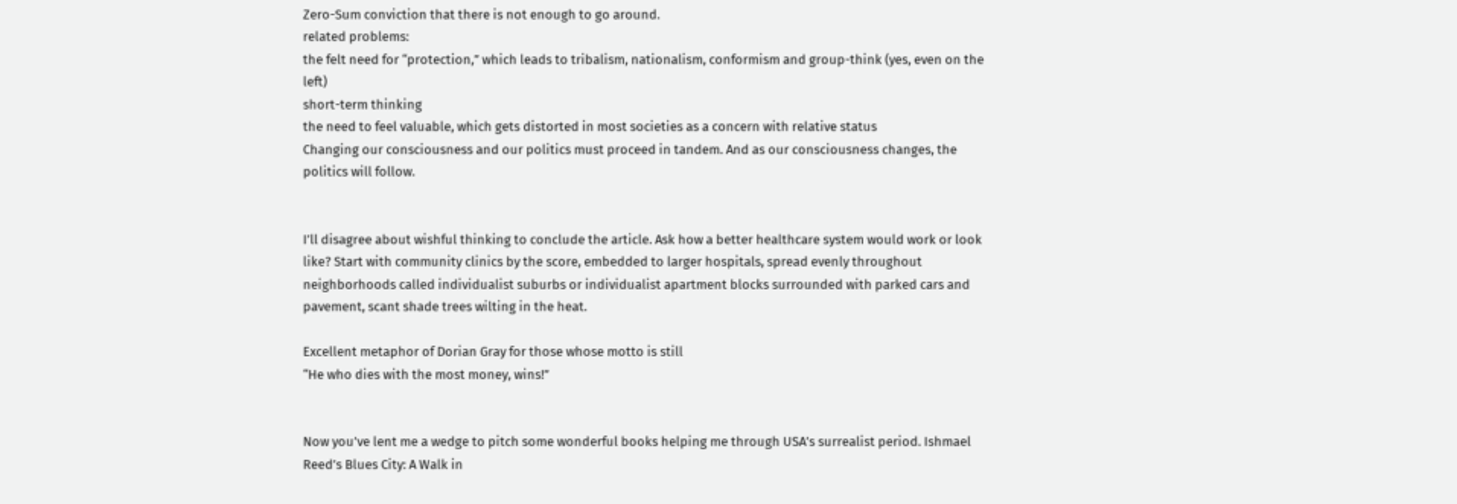Zero-Sum conviction that there is not enough to go around.
related problems:
the felt need for “protection,” which leads to tribalism, nationalism, conformism and group-think (yes, even on the left)
short-term thinking
the need to feel valuable, which gets distorted in most societies as a concern with relative status
Changing our consciousness and our politics must proceed in tandem. And as our consciousness changes, the politics will follow.


I’ll disagree about wishful thinking to conclude the article. Ask how a better healthcare system would work or look like? Start with community clinics by the score, embedded to larger hospitals, spread evenly throughout neighborhoods called individualist suburbs or individualist apartment blocks surrounded with parked cars and pavement, scant shade trees wilting in the heat.

Excellent metaphor of Dorian Gray for those whose motto is still
“He who dies with the most money, wins!”


Now you’ve lent me a wedge to pitch some wonderful books helping me through USA’s surrealist period. Ishmael Reed’s Blues City: A Walk in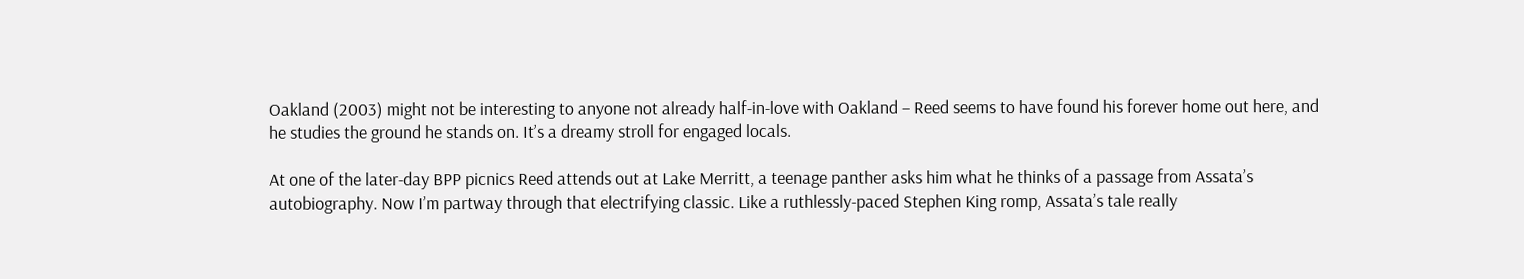Oakland (2003) might not be interesting to anyone not already half-in-love with Oakland – Reed seems to have found his forever home out here, and he studies the ground he stands on. It’s a dreamy stroll for engaged locals.

At one of the later-day BPP picnics Reed attends out at Lake Merritt, a teenage panther asks him what he thinks of a passage from Assata’s autobiography. Now I’m partway through that electrifying classic. Like a ruthlessly-paced Stephen King romp, Assata’s tale really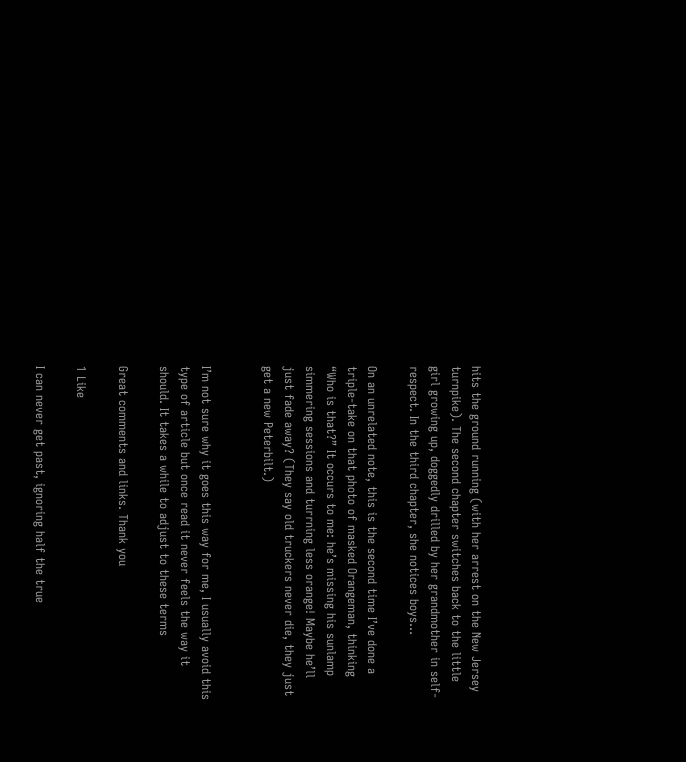hits the ground running (with her arrest on the New Jersey turnpike). The second chapter switches back to the little girl growing up, doggedly drilled by her grandmother in self-respect. In the third chapter, she notices boys…

On an unrelated note, this is the second time I’ve done a triple-take on that photo of masked Orangeman, thinking “Who is that?” It occurs to me: he’s missing his sunlamp simmering sessions and turrning less orange! Maybe he’ll just fade away? (They say old truckers never die, they just get a new Peterbilt.)


I’m not sure why it goes this way for me, I usually avoid this type of article but once read it never feels the way it should. It takes a while to adjust to these terms

Great comments and links. Thank you

1 Like

I can never get past, ignoring half the true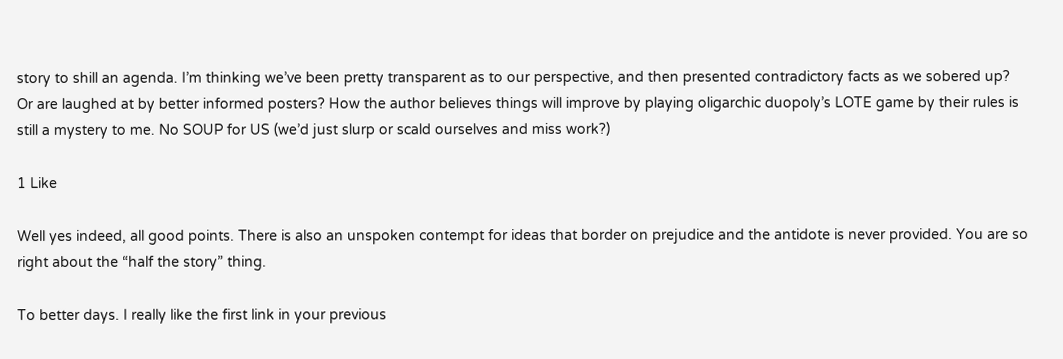story to shill an agenda. I’m thinking we’ve been pretty transparent as to our perspective, and then presented contradictory facts as we sobered up? Or are laughed at by better informed posters? How the author believes things will improve by playing oligarchic duopoly’s LOTE game by their rules is still a mystery to me. No SOUP for US (we’d just slurp or scald ourselves and miss work?)

1 Like

Well yes indeed, all good points. There is also an unspoken contempt for ideas that border on prejudice and the antidote is never provided. You are so right about the “half the story” thing.

To better days. I really like the first link in your previous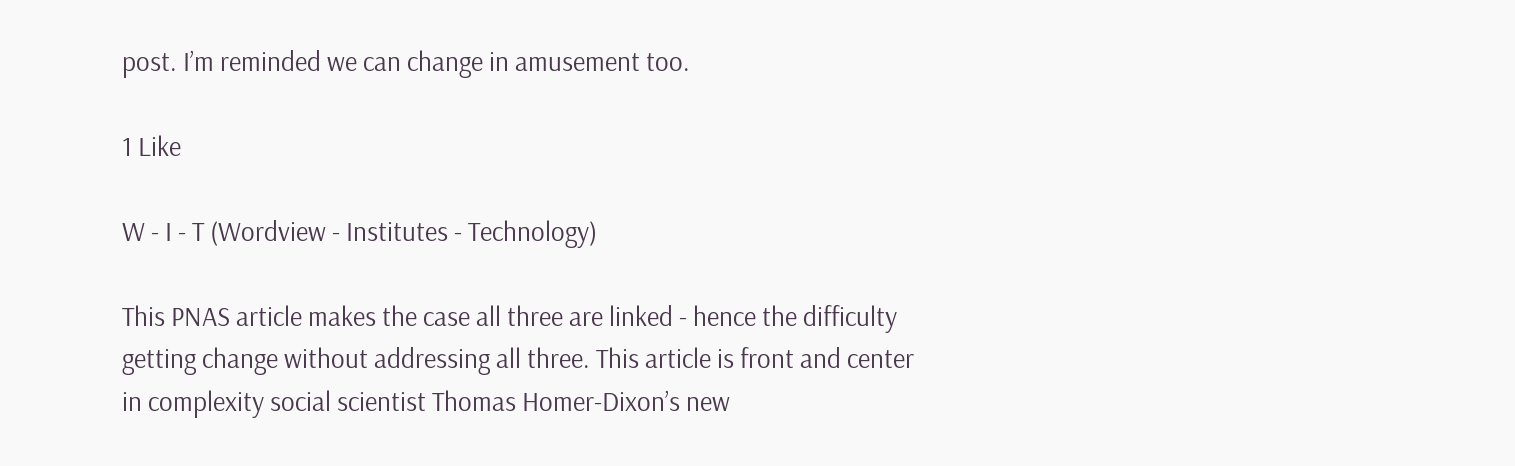post. I’m reminded we can change in amusement too.

1 Like

W - I - T (Wordview - Institutes - Technology)

This PNAS article makes the case all three are linked - hence the difficulty getting change without addressing all three. This article is front and center in complexity social scientist Thomas Homer-Dixon’s new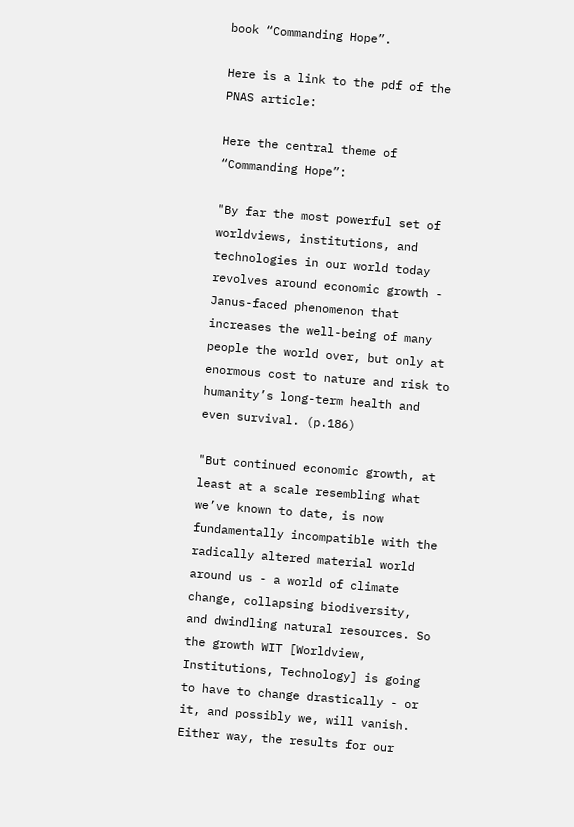book “Commanding Hope”.

Here is a link to the pdf of the PNAS article:

Here the central theme of “Commanding Hope”:

"By far the most powerful set of worldviews, institutions, and technologies in our world today revolves around economic growth - Janus-faced phenomenon that increases the well-being of many people the world over, but only at enormous cost to nature and risk to humanity’s long-term health and even survival. (p.186)

"But continued economic growth, at least at a scale resembling what we’ve known to date, is now fundamentally incompatible with the radically altered material world around us - a world of climate change, collapsing biodiversity, and dwindling natural resources. So the growth WIT [Worldview, Institutions, Technology] is going to have to change drastically - or it, and possibly we, will vanish. Either way, the results for our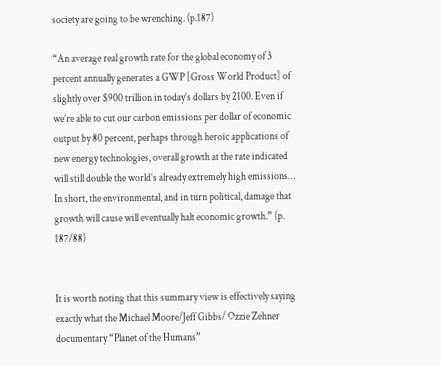society are going to be wrenching. (p.187)

“An average real growth rate for the global economy of 3 percent annually generates a GWP [Gross World Product] of slightly over $900 trillion in today’s dollars by 2100. Even if we’re able to cut our carbon emissions per dollar of economic output by 80 percent, perhaps through heroic applications of new energy technologies, overall growth at the rate indicated will still double the world’s already extremely high emissions… In short, the environmental, and in turn political, damage that growth will cause will eventually halt economic growth.” (p. 187/88)


It is worth noting that this summary view is effectively saying exactly what the Michael Moore/Jeff Gibbs/ Ozzie Zehner documentary “Planet of the Humans”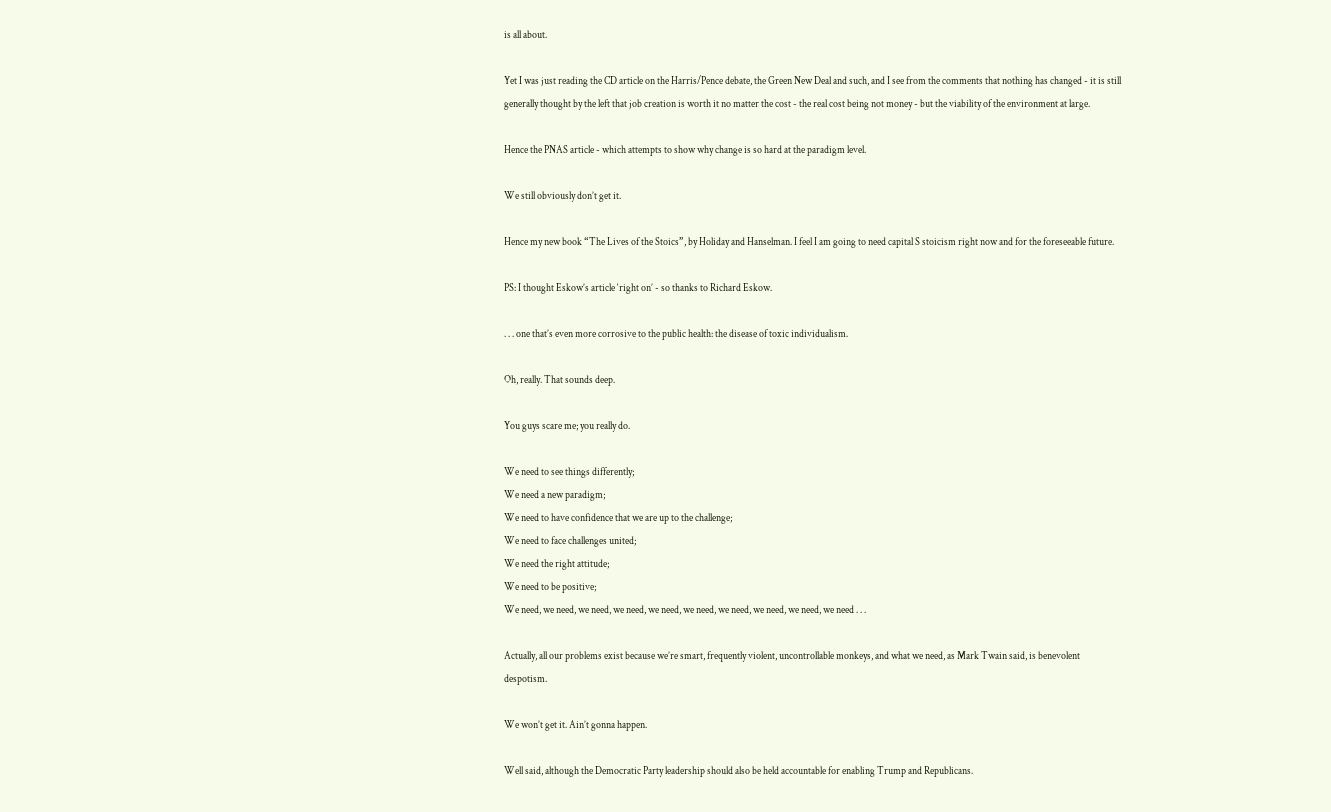is all about.

Yet I was just reading the CD article on the Harris/Pence debate, the Green New Deal and such, and I see from the comments that nothing has changed - it is still generally thought by the left that job creation is worth it no matter the cost - the real cost being not money - but the viability of the environment at large.

Hence the PNAS article - which attempts to show why change is so hard at the paradigm level.

We still obviously don’t get it.

Hence my new book “The Lives of the Stoics”, by Holiday and Hanselman. I feel I am going to need capital S stoicism right now and for the foreseeable future.

PS: I thought Eskow’s article ‘right on’ - so thanks to Richard Eskow.

. . . one that’s even more corrosive to the public health: the disease of toxic individualism.

Oh, really. That sounds deep.

You guys scare me; you really do.

We need to see things differently;
We need a new paradigm;
We need to have confidence that we are up to the challenge;
We need to face challenges united;
We need the right attitude;
We need to be positive;
We need, we need, we need, we need, we need, we need, we need, we need, we need, we need . . .

Actually, all our problems exist because we’re smart, frequently violent, uncontrollable monkeys, and what we need, as Mark Twain said, is benevolent despotism.

We won’t get it. Ain’t gonna happen.

Well said, although the Democratic Party leadership should also be held accountable for enabling Trump and Republicans.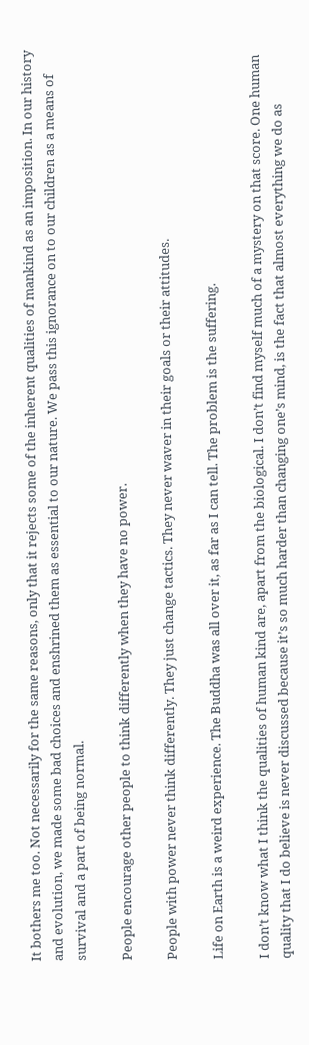It bothers me too. Not necessarily for the same reasons, only that it rejects some of the inherent qualities of mankind as an imposition. In our history and evolution, we made some bad choices and enshrined them as essential to our nature. We pass this ignorance on to our children as a means of survival and a part of being normal.

People encourage other people to think differently when they have no power.

People with power never think differently. They just change tactics. They never waver in their goals or their attitudes.

Life on Earth is a weird experience. The Buddha was all over it, as far as I can tell. The problem is the suffering.

I don’t know what I think the qualities of human kind are, apart from the biological. I don’t find myself much of a mystery on that score. One human quality that I do believe is never discussed because it’s so much harder than changing one’s mind, is the fact that almost everything we do as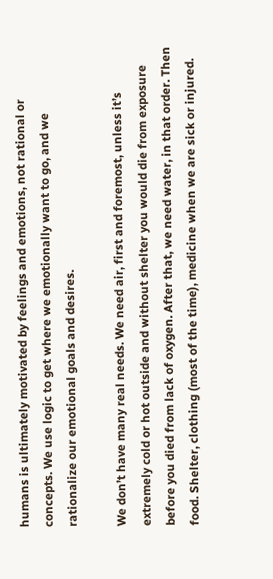humans is ultimately motivated by feelings and emotions, not rational or concepts. We use logic to get where we emotionally want to go, and we rationalize our emotional goals and desires.

We don’t have many real needs. We need air, first and foremost, unless it’s extremely cold or hot outside and without shelter you would die from exposure before you died from lack of oxygen. After that, we need water, in that order. Then food. Shelter, clothing (most of the time), medicine when we are sick or injured.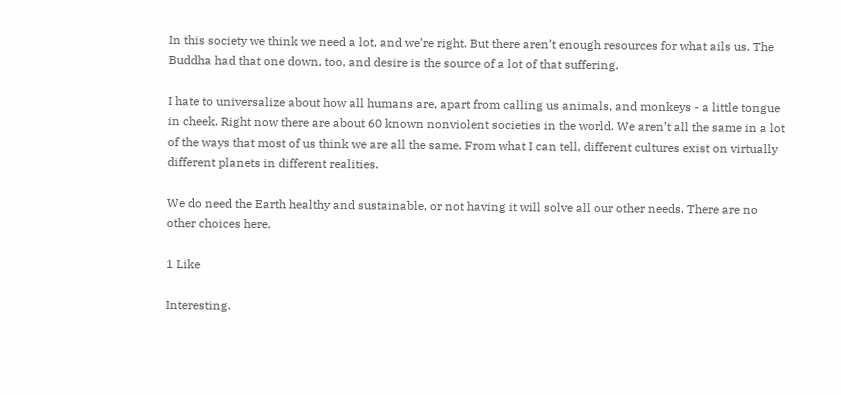In this society we think we need a lot, and we’re right. But there aren’t enough resources for what ails us. The Buddha had that one down, too, and desire is the source of a lot of that suffering.

I hate to universalize about how all humans are, apart from calling us animals, and monkeys - a little tongue in cheek. Right now there are about 60 known nonviolent societies in the world. We aren’t all the same in a lot of the ways that most of us think we are all the same. From what I can tell, different cultures exist on virtually different planets in different realities.

We do need the Earth healthy and sustainable, or not having it will solve all our other needs. There are no other choices here.

1 Like

Interesting.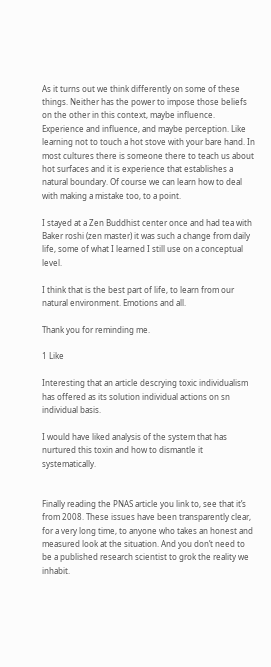As it turns out we think differently on some of these things. Neither has the power to impose those beliefs on the other in this context, maybe influence. Experience and influence, and maybe perception. Like learning not to touch a hot stove with your bare hand. In most cultures there is someone there to teach us about hot surfaces and it is experience that establishes a natural boundary. Of course we can learn how to deal with making a mistake too, to a point.

I stayed at a Zen Buddhist center once and had tea with Baker roshi (zen master) it was such a change from daily life, some of what I learned I still use on a conceptual level.

I think that is the best part of life, to learn from our natural environment. Emotions and all.

Thank you for reminding me.

1 Like

Interesting that an article descrying toxic individualism has offered as its solution individual actions on sn individual basis.

I would have liked analysis of the system that has nurtured this toxin and how to dismantle it systematically.


Finally reading the PNAS article you link to, see that it’s from 2008. These issues have been transparently clear, for a very long time, to anyone who takes an honest and measured look at the situation. And you don’t need to be a published research scientist to grok the reality we inhabit.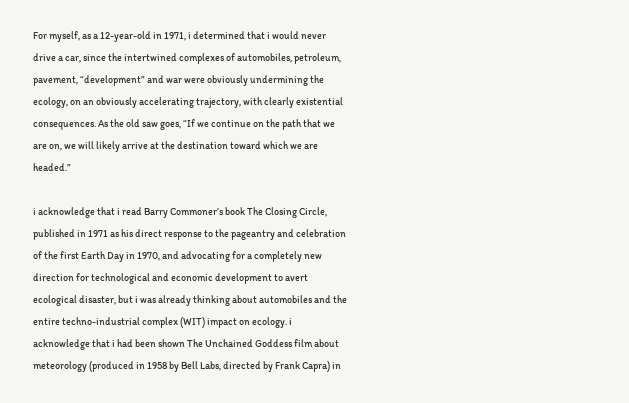For myself, as a 12-year-old in 1971, i determined that i would never drive a car, since the intertwined complexes of automobiles, petroleum, pavement, “development” and war were obviously undermining the ecology, on an obviously accelerating trajectory, with clearly existential consequences. As the old saw goes, “If we continue on the path that we are on, we will likely arrive at the destination toward which we are headed.”

i acknowledge that i read Barry Commoner’s book The Closing Circle, published in 1971 as his direct response to the pageantry and celebration of the first Earth Day in 1970, and advocating for a completely new direction for technological and economic development to avert ecological disaster, but i was already thinking about automobiles and the entire techno-industrial complex (WIT) impact on ecology. i acknowledge that i had been shown The Unchained Goddess film about meteorology (produced in 1958 by Bell Labs, directed by Frank Capra) in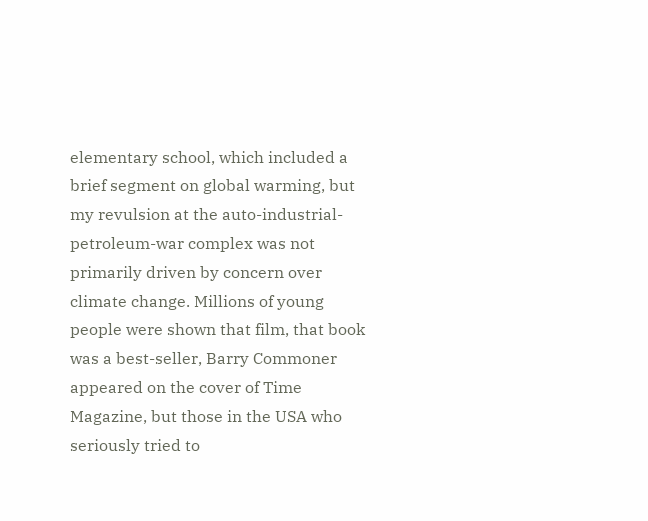elementary school, which included a brief segment on global warming, but my revulsion at the auto-industrial-petroleum-war complex was not primarily driven by concern over climate change. Millions of young people were shown that film, that book was a best-seller, Barry Commoner appeared on the cover of Time Magazine, but those in the USA who seriously tried to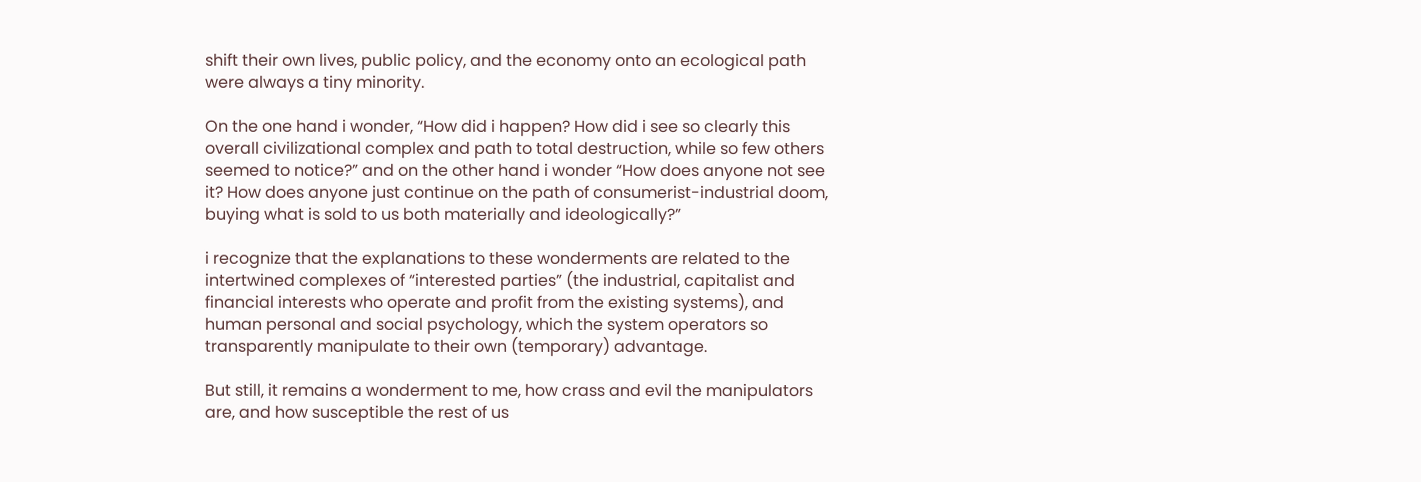shift their own lives, public policy, and the economy onto an ecological path were always a tiny minority.

On the one hand i wonder, “How did i happen? How did i see so clearly this overall civilizational complex and path to total destruction, while so few others seemed to notice?” and on the other hand i wonder “How does anyone not see it? How does anyone just continue on the path of consumerist-industrial doom, buying what is sold to us both materially and ideologically?”

i recognize that the explanations to these wonderments are related to the intertwined complexes of “interested parties” (the industrial, capitalist and financial interests who operate and profit from the existing systems), and human personal and social psychology, which the system operators so transparently manipulate to their own (temporary) advantage.

But still, it remains a wonderment to me, how crass and evil the manipulators are, and how susceptible the rest of us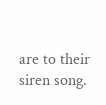are to their siren song.